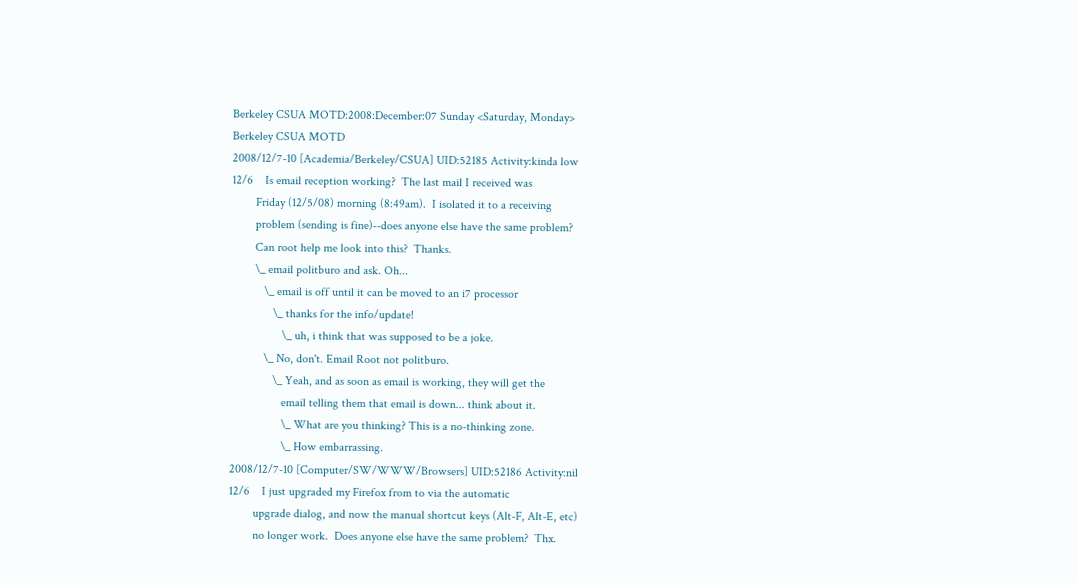Berkeley CSUA MOTD:2008:December:07 Sunday <Saturday, Monday>
Berkeley CSUA MOTD
2008/12/7-10 [Academia/Berkeley/CSUA] UID:52185 Activity:kinda low
12/6    Is email reception working?  The last mail I received was
        Friday (12/5/08) morning (8:49am).  I isolated it to a receiving
        problem (sending is fine)--does anyone else have the same problem?
        Can root help me look into this?  Thanks.
        \_ email politburo and ask. Oh...
           \_ email is off until it can be moved to an i7 processor
              \_ thanks for the info/update!
                 \_ uh, i think that was supposed to be a joke.
           \_ No, don't. Email Root not politburo.
              \_ Yeah, and as soon as email is working, they will get the
                 email telling them that email is down... think about it.
                 \_ What are you thinking? This is a no-thinking zone.
                 \_ How embarrassing.
2008/12/7-10 [Computer/SW/WWW/Browsers] UID:52186 Activity:nil
12/6    I just upgraded my Firefox from to via the automatic
        upgrade dialog, and now the manual shortcut keys (Alt-F, Alt-E, etc)
        no longer work.  Does anyone else have the same problem?  Thx.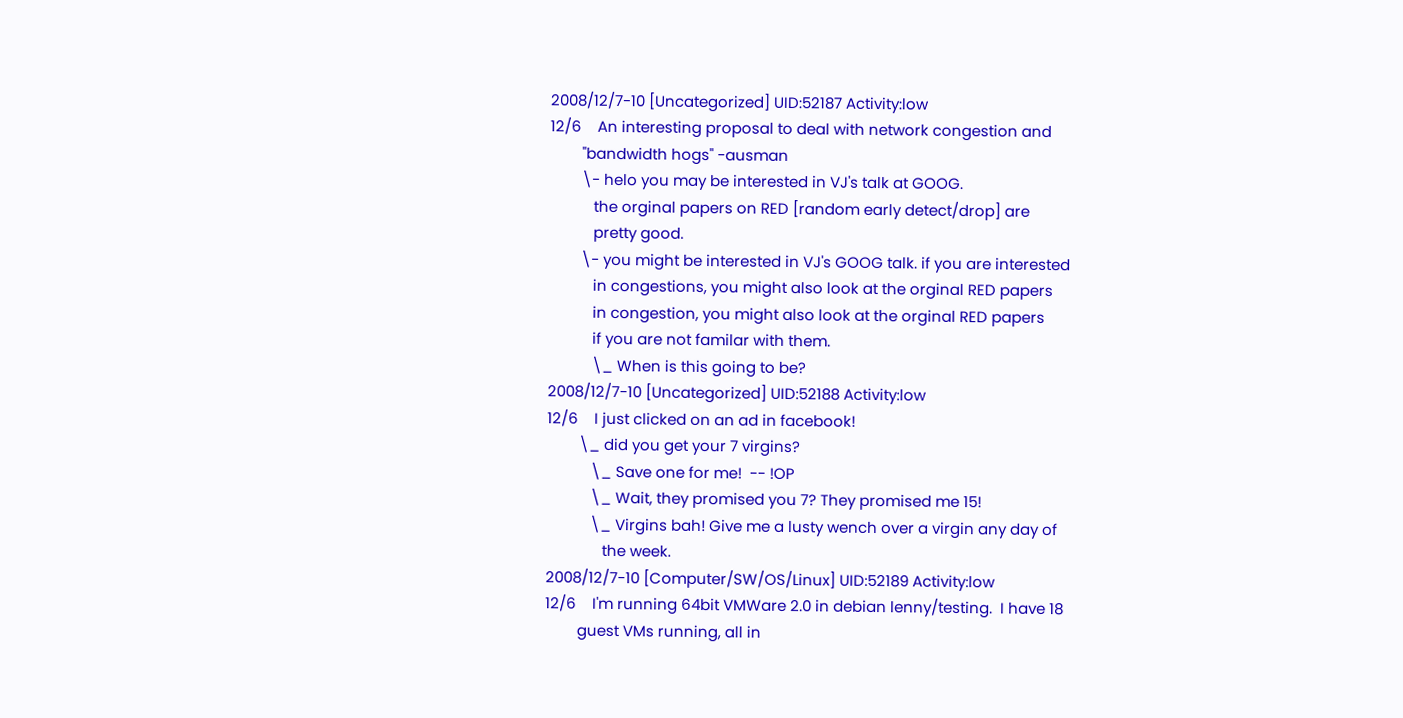2008/12/7-10 [Uncategorized] UID:52187 Activity:low
12/6    An interesting proposal to deal with network congestion and
        "bandwidth hogs" -ausman
        \- helo you may be interested in VJ's talk at GOOG.
           the orginal papers on RED [random early detect/drop] are
           pretty good.
        \- you might be interested in VJ's GOOG talk. if you are interested
           in congestions, you might also look at the orginal RED papers
           in congestion, you might also look at the orginal RED papers
           if you are not familar with them.
           \_ When is this going to be?
2008/12/7-10 [Uncategorized] UID:52188 Activity:low
12/6    I just clicked on an ad in facebook!
        \_ did you get your 7 virgins?
           \_ Save one for me!  -- !OP
           \_ Wait, they promised you 7? They promised me 15!
           \_ Virgins bah! Give me a lusty wench over a virgin any day of
              the week.
2008/12/7-10 [Computer/SW/OS/Linux] UID:52189 Activity:low
12/6    I'm running 64bit VMWare 2.0 in debian lenny/testing.  I have 18
        guest VMs running, all in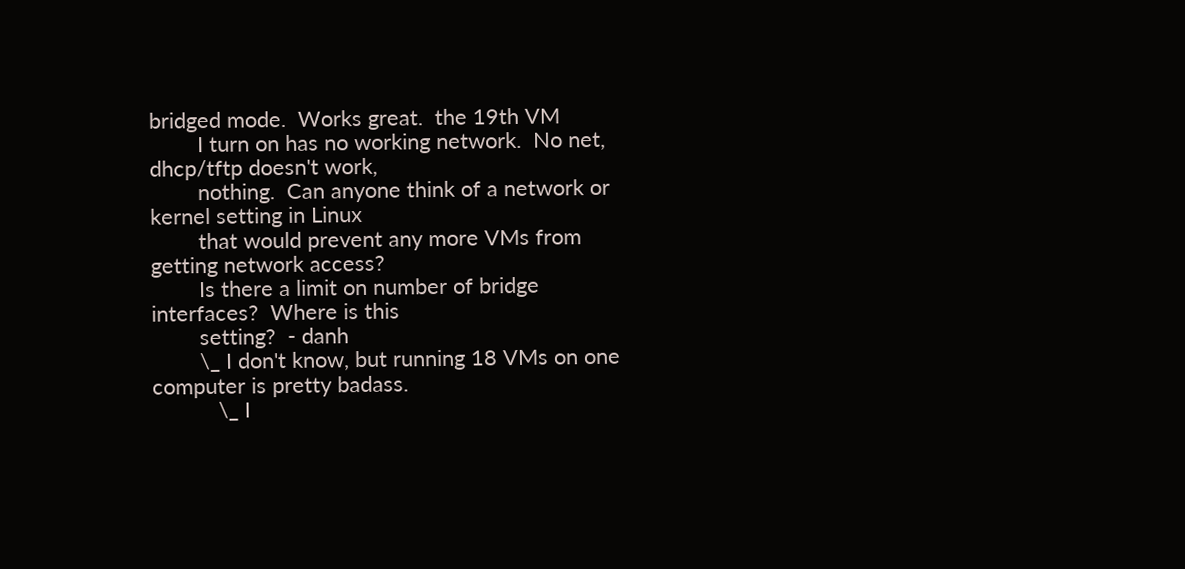bridged mode.  Works great.  the 19th VM
        I turn on has no working network.  No net, dhcp/tftp doesn't work,
        nothing.  Can anyone think of a network or kernel setting in Linux
        that would prevent any more VMs from getting network access?
        Is there a limit on number of bridge interfaces?  Where is this
        setting?  - danh
        \_ I don't know, but running 18 VMs on one computer is pretty badass.
           \_ I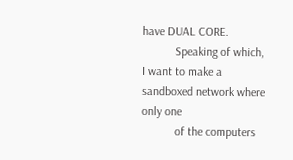have DUAL CORE.
           Speaking of which, I want to make a sandboxed network where only one
           of the computers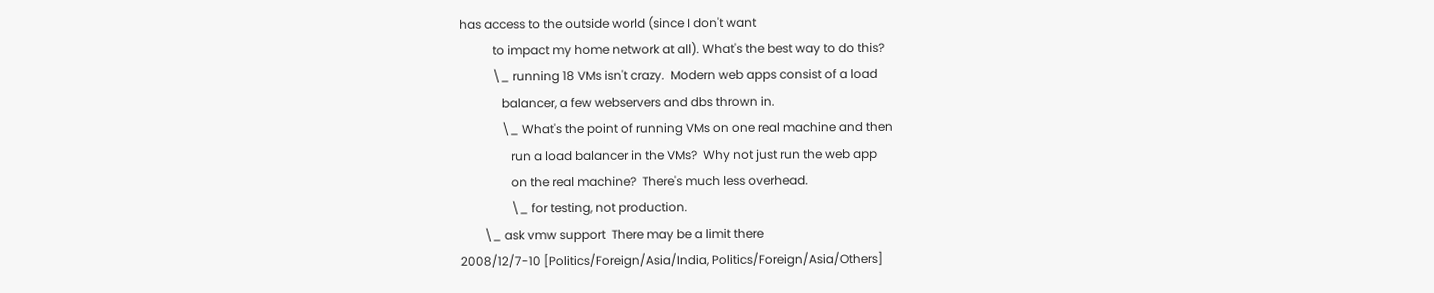has access to the outside world (since I don't want
           to impact my home network at all). What's the best way to do this?
           \_ running 18 VMs isn't crazy.  Modern web apps consist of a load
              balancer, a few webservers and dbs thrown in.
              \_ What's the point of running VMs on one real machine and then
                 run a load balancer in the VMs?  Why not just run the web app
                 on the real machine?  There's much less overhead.
                 \_ for testing, not production.
        \_ ask vmw support  There may be a limit there
2008/12/7-10 [Politics/Foreign/Asia/India, Politics/Foreign/Asia/Others]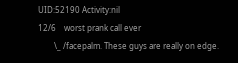UID:52190 Activity:nil
12/6    worst prank call ever
        \_ /facepalm. These guys are really on edge.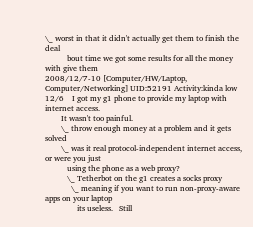\_ worst in that it didn't actually get them to finish the deal
           bout time we got some results for all the money with give them
2008/12/7-10 [Computer/HW/Laptop, Computer/Networking] UID:52191 Activity:kinda low
12/6    I got my g1 phone to provide my laptop with internet access.
        It wasn't too painful.
        \_ throw enough money at a problem and it gets solved
        \_ was it real protocol-independent internet access, or were you just
           using the phone as a web proxy?
           \_ Tetherbot on the g1 creates a socks proxy
             \_ meaning if you want to run non-proxy-aware apps on your laptop
                its useless.   Still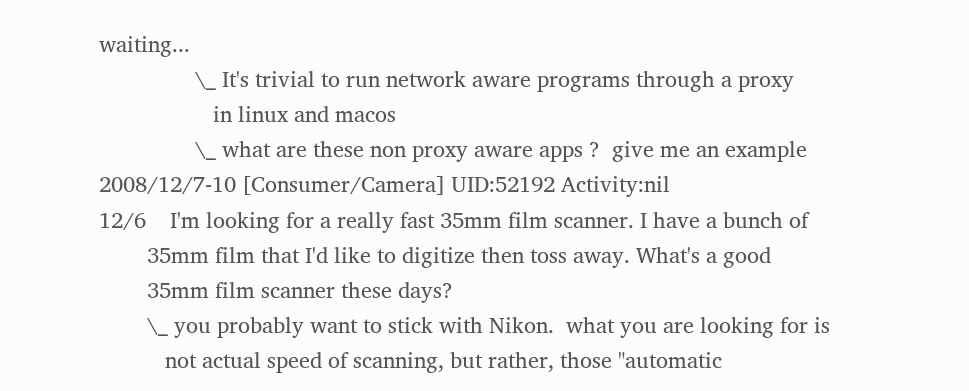waiting...
                \_ It's trivial to run network aware programs through a proxy
                   in linux and macos
                \_ what are these non proxy aware apps ?  give me an example
2008/12/7-10 [Consumer/Camera] UID:52192 Activity:nil
12/6    I'm looking for a really fast 35mm film scanner. I have a bunch of
        35mm film that I'd like to digitize then toss away. What's a good
        35mm film scanner these days?
        \_ you probably want to stick with Nikon.  what you are looking for is
           not actual speed of scanning, but rather, those "automatic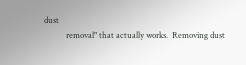dust
           removal" that actually works.  Removing dust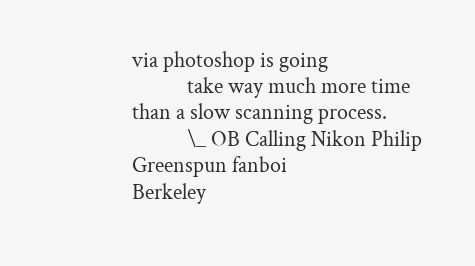via photoshop is going
           take way much more time than a slow scanning process.
           \_ OB Calling Nikon Philip Greenspun fanboi
Berkeley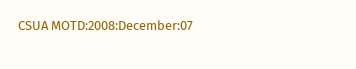CSUA MOTD:2008:December:07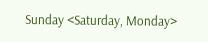Sunday <Saturday, Monday>